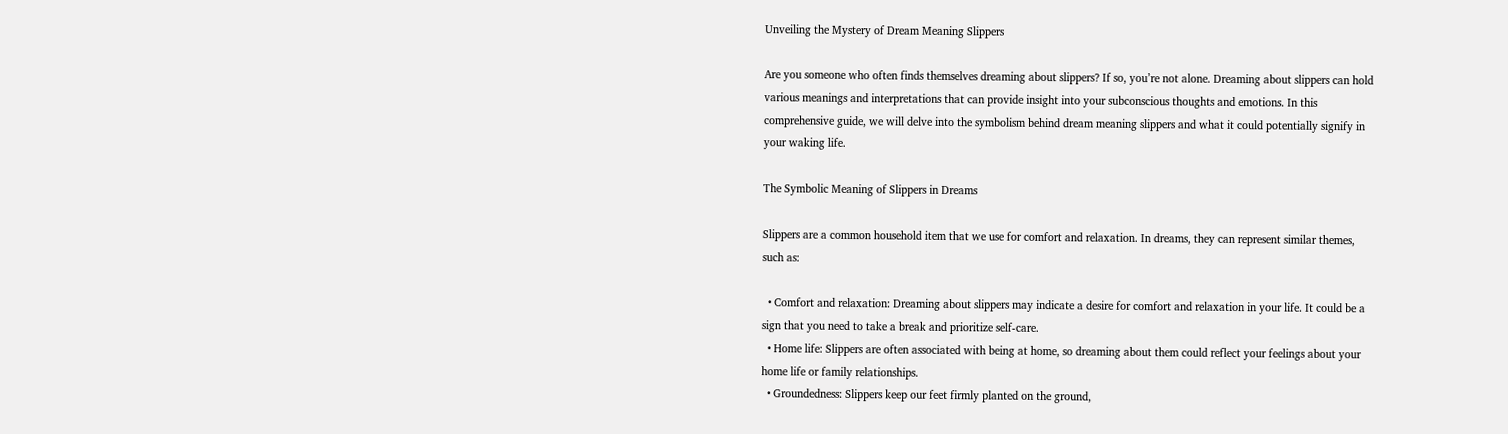Unveiling the Mystery of Dream Meaning Slippers

Are you someone who often finds themselves dreaming about slippers? If so, you’re not alone. Dreaming about slippers can hold various meanings and interpretations that can provide insight into your subconscious thoughts and emotions. In this comprehensive guide, we will delve into the symbolism behind dream meaning slippers and what it could potentially signify in your waking life.

The Symbolic Meaning of Slippers in Dreams

Slippers are a common household item that we use for comfort and relaxation. In dreams, they can represent similar themes, such as:

  • Comfort and relaxation: Dreaming about slippers may indicate a desire for comfort and relaxation in your life. It could be a sign that you need to take a break and prioritize self-care.
  • Home life: Slippers are often associated with being at home, so dreaming about them could reflect your feelings about your home life or family relationships.
  • Groundedness: Slippers keep our feet firmly planted on the ground,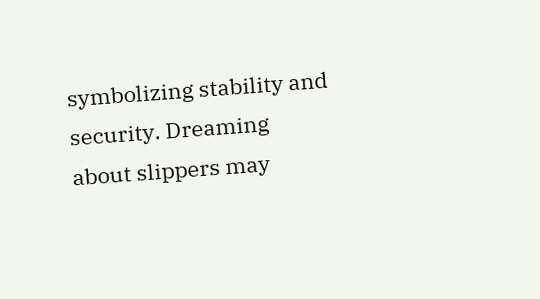symbolizing stability and security. Dreaming about slippers may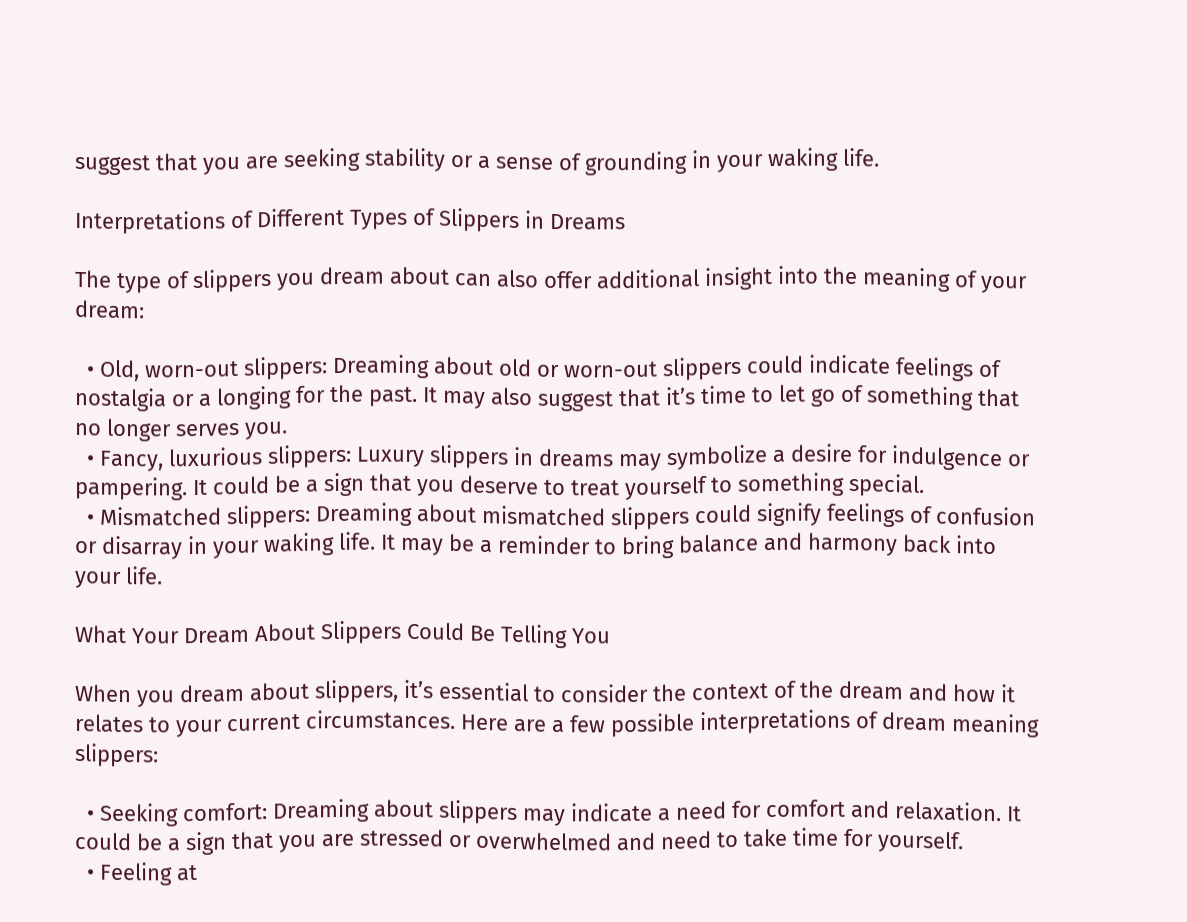suggest that you are seeking stability or a sense of grounding in your waking life.

Interpretations of Different Types of Slippers in Dreams

The type of slippers you dream about can also offer additional insight into the meaning of your dream:

  • Old, worn-out slippers: Dreaming about old or worn-out slippers could indicate feelings of nostalgia or a longing for the past. It may also suggest that it’s time to let go of something that no longer serves you.
  • Fancy, luxurious slippers: Luxury slippers in dreams may symbolize a desire for indulgence or pampering. It could be a sign that you deserve to treat yourself to something special.
  • Mismatched slippers: Dreaming about mismatched slippers could signify feelings of confusion or disarray in your waking life. It may be a reminder to bring balance and harmony back into your life.

What Your Dream About Slippers Could Be Telling You

When you dream about slippers, it’s essential to consider the context of the dream and how it relates to your current circumstances. Here are a few possible interpretations of dream meaning slippers:

  • Seeking comfort: Dreaming about slippers may indicate a need for comfort and relaxation. It could be a sign that you are stressed or overwhelmed and need to take time for yourself.
  • Feeling at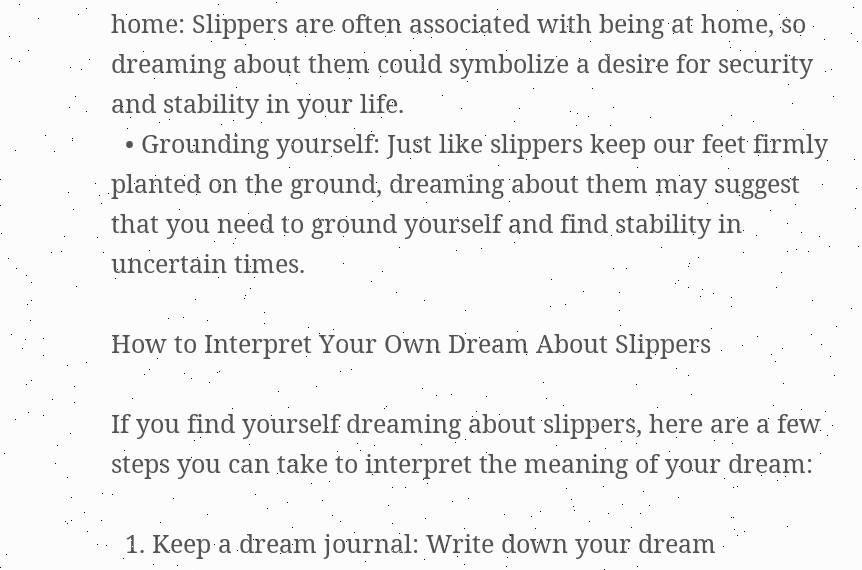home: Slippers are often associated with being at home, so dreaming about them could symbolize a desire for security and stability in your life.
  • Grounding yourself: Just like slippers keep our feet firmly planted on the ground, dreaming about them may suggest that you need to ground yourself and find stability in uncertain times.

How to Interpret Your Own Dream About Slippers

If you find yourself dreaming about slippers, here are a few steps you can take to interpret the meaning of your dream:

  1. Keep a dream journal: Write down your dream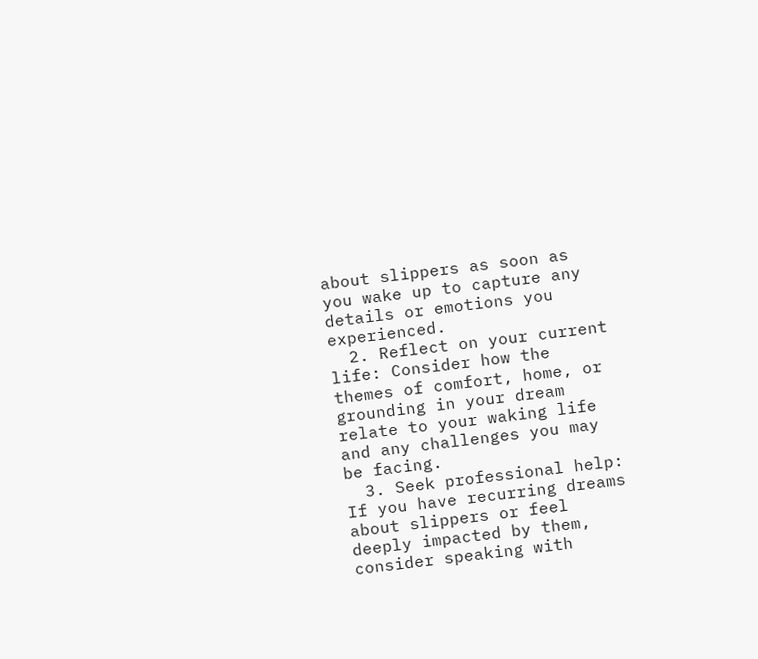about slippers as soon as you wake up to capture any details or emotions you experienced.
  2. Reflect on your current life: Consider how the themes of comfort, home, or grounding in your dream relate to your waking life and any challenges you may be facing.
  3. Seek professional help: If you have recurring dreams about slippers or feel deeply impacted by them, consider speaking with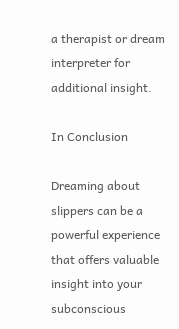a therapist or dream interpreter for additional insight.

In Conclusion

Dreaming about slippers can be a powerful experience that offers valuable insight into your subconscious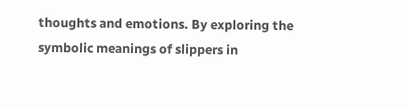thoughts and emotions. By exploring the symbolic meanings of slippers in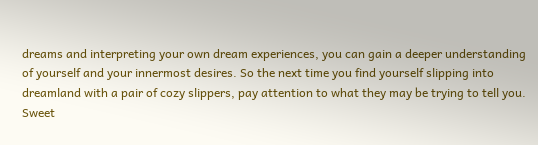dreams and interpreting your own dream experiences, you can gain a deeper understanding of yourself and your innermost desires. So the next time you find yourself slipping into dreamland with a pair of cozy slippers, pay attention to what they may be trying to tell you. Sweet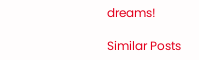dreams!

Similar Posts